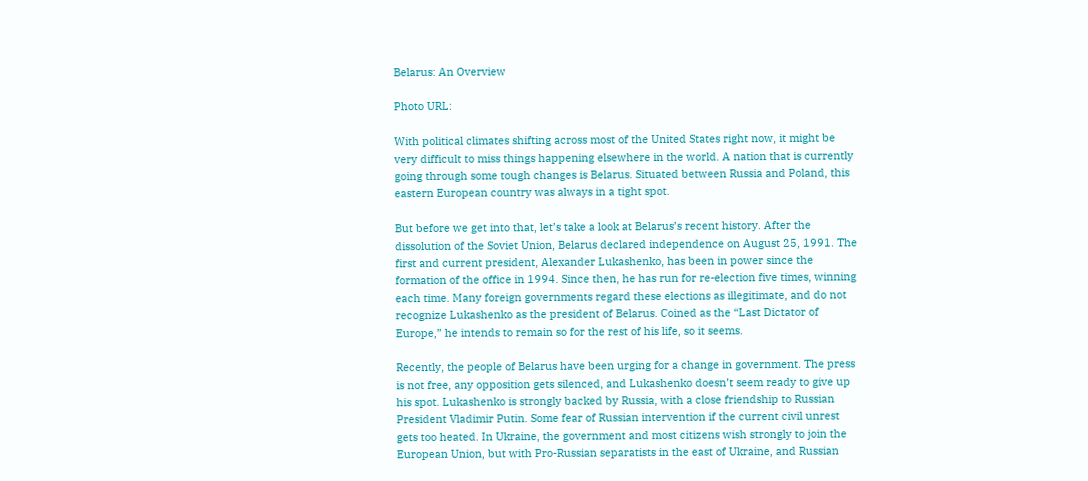Belarus: An Overview

Photo URL:

With political climates shifting across most of the United States right now, it might be very difficult to miss things happening elsewhere in the world. A nation that is currently going through some tough changes is Belarus. Situated between Russia and Poland, this eastern European country was always in a tight spot.

But before we get into that, let’s take a look at Belarus’s recent history. After the dissolution of the Soviet Union, Belarus declared independence on August 25, 1991. The first and current president, Alexander Lukashenko, has been in power since the formation of the office in 1994. Since then, he has run for re-election five times, winning each time. Many foreign governments regard these elections as illegitimate, and do not recognize Lukashenko as the president of Belarus. Coined as the “Last Dictator of Europe,” he intends to remain so for the rest of his life, so it seems.

Recently, the people of Belarus have been urging for a change in government. The press is not free, any opposition gets silenced, and Lukashenko doesn’t seem ready to give up his spot. Lukashenko is strongly backed by Russia, with a close friendship to Russian President Vladimir Putin. Some fear of Russian intervention if the current civil unrest gets too heated. In Ukraine, the government and most citizens wish strongly to join the European Union, but with Pro-Russian separatists in the east of Ukraine, and Russian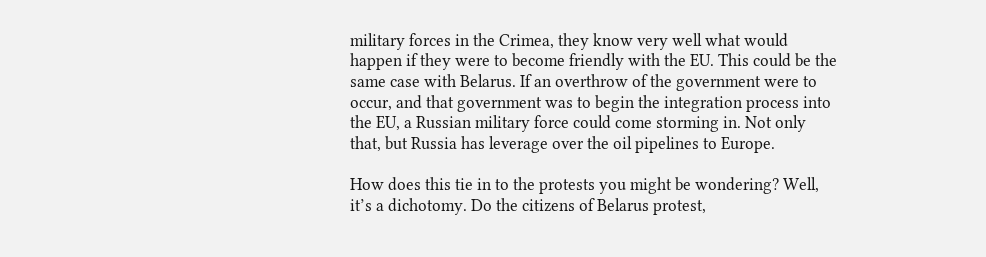military forces in the Crimea, they know very well what would happen if they were to become friendly with the EU. This could be the same case with Belarus. If an overthrow of the government were to occur, and that government was to begin the integration process into the EU, a Russian military force could come storming in. Not only that, but Russia has leverage over the oil pipelines to Europe.

How does this tie in to the protests you might be wondering? Well, it’s a dichotomy. Do the citizens of Belarus protest,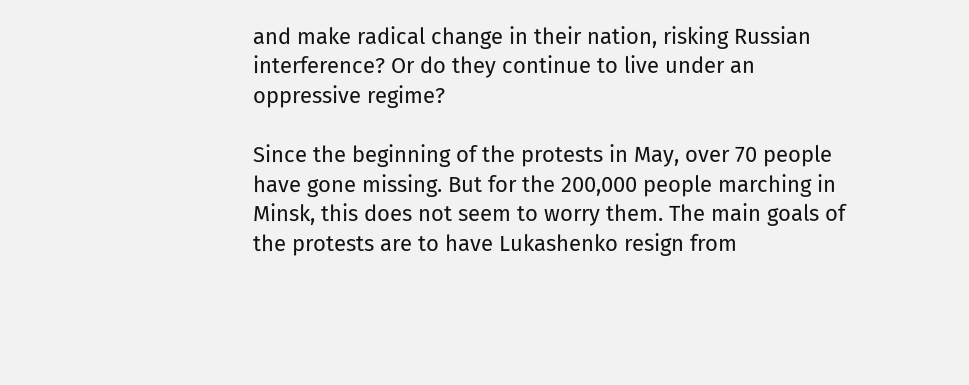and make radical change in their nation, risking Russian interference? Or do they continue to live under an oppressive regime?

Since the beginning of the protests in May, over 70 people have gone missing. But for the 200,000 people marching in Minsk, this does not seem to worry them. The main goals of the protests are to have Lukashenko resign from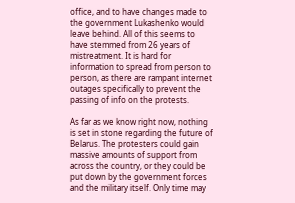office, and to have changes made to the government Lukashenko would leave behind. All of this seems to have stemmed from 26 years of mistreatment. It is hard for information to spread from person to person, as there are rampant internet outages specifically to prevent the passing of info on the protests.

As far as we know right now, nothing is set in stone regarding the future of Belarus. The protesters could gain massive amounts of support from across the country, or they could be put down by the government forces and the military itself. Only time may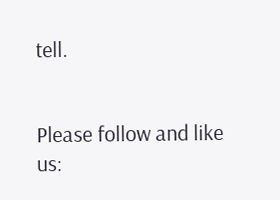tell.


Please follow and like us: